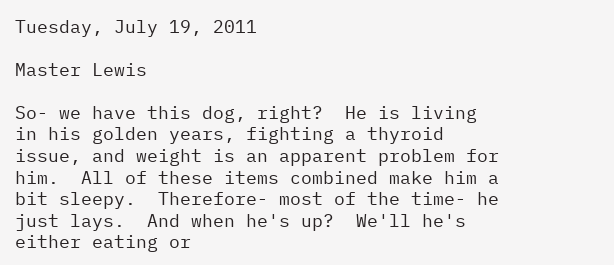Tuesday, July 19, 2011

Master Lewis

So- we have this dog, right?  He is living in his golden years, fighting a thyroid issue, and weight is an apparent problem for him.  All of these items combined make him a bit sleepy.  Therefore- most of the time- he just lays.  And when he's up?  We'll he's either eating or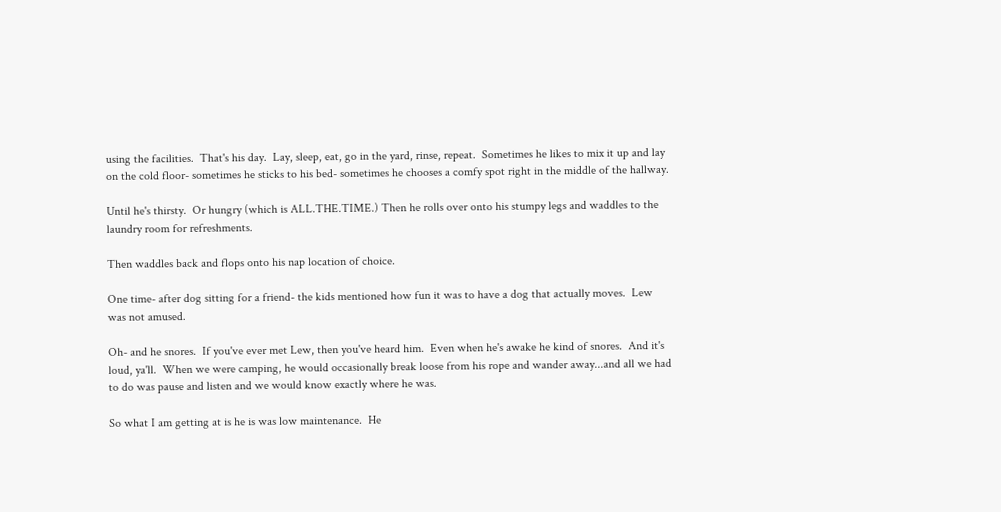using the facilities.  That's his day.  Lay, sleep, eat, go in the yard, rinse, repeat.  Sometimes he likes to mix it up and lay on the cold floor- sometimes he sticks to his bed- sometimes he chooses a comfy spot right in the middle of the hallway.

Until he's thirsty.  Or hungry (which is ALL.THE.TIME.) Then he rolls over onto his stumpy legs and waddles to the laundry room for refreshments.

Then waddles back and flops onto his nap location of choice.

One time- after dog sitting for a friend- the kids mentioned how fun it was to have a dog that actually moves.  Lew was not amused.

Oh- and he snores.  If you've ever met Lew, then you've heard him.  Even when he's awake he kind of snores.  And it's loud, ya'll.  When we were camping, he would occasionally break loose from his rope and wander away...and all we had to do was pause and listen and we would know exactly where he was.

So what I am getting at is he is was low maintenance.  He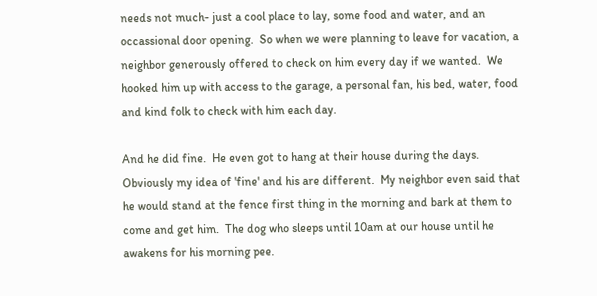needs not much- just a cool place to lay, some food and water, and an occassional door opening.  So when we were planning to leave for vacation, a neighbor generously offered to check on him every day if we wanted.  We hooked him up with access to the garage, a personal fan, his bed, water, food and kind folk to check with him each day.

And he did fine.  He even got to hang at their house during the days.  Obviously my idea of 'fine' and his are different.  My neighbor even said that he would stand at the fence first thing in the morning and bark at them to come and get him.  The dog who sleeps until 10am at our house until he awakens for his morning pee.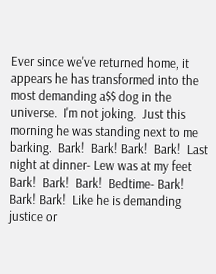Ever since we've returned home, it appears he has transformed into the most demanding a$$ dog in the universe.  I'm not joking.  Just this morning he was standing next to me barking.  Bark!  Bark! Bark!  Bark!  Last night at dinner- Lew was at my feet Bark!  Bark!  Bark!  Bedtime- Bark! Bark! Bark!  Like he is demanding justice or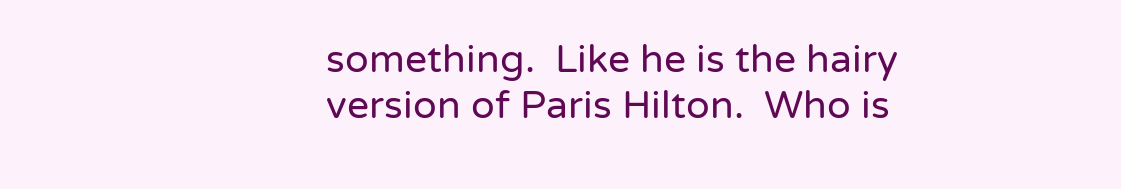something.  Like he is the hairy version of Paris Hilton.  Who is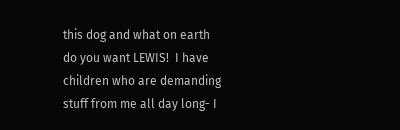this dog and what on earth do you want LEWIS!  I have children who are demanding stuff from me all day long- I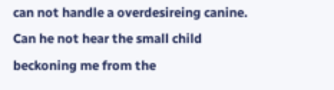can not handle a overdesireing canine.  Can he not hear the small child beckoning me from the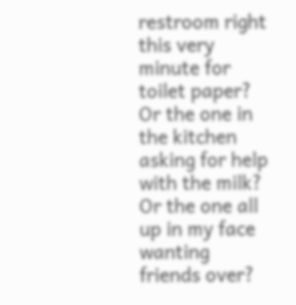restroom right this very minute for toilet paper?  Or the one in the kitchen asking for help with the milk?  Or the one all up in my face wanting friends over?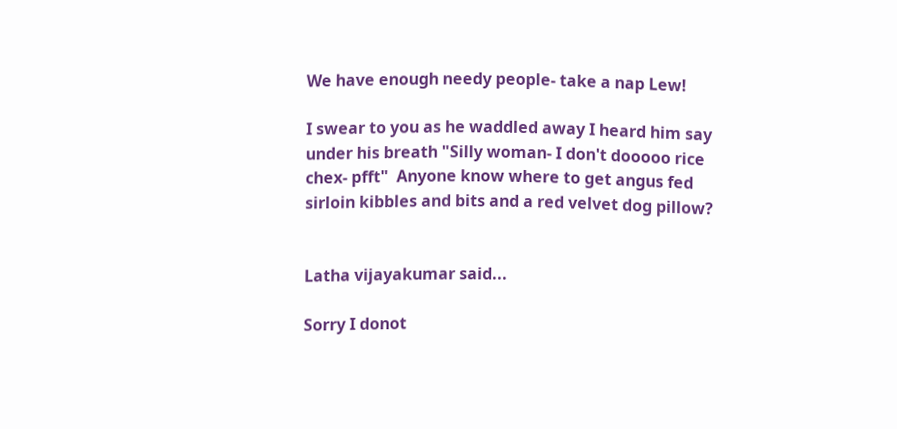We have enough needy people- take a nap Lew!

I swear to you as he waddled away I heard him say under his breath "Silly woman- I don't dooooo rice chex- pfft"  Anyone know where to get angus fed sirloin kibbles and bits and a red velvet dog pillow?


Latha vijayakumar said...

Sorry I donot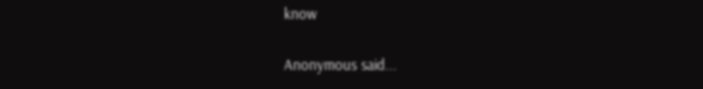know

Anonymous said...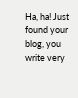Ha, ha! Just found your blog, you write very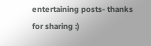entertaining posts- thanks for sharing :)